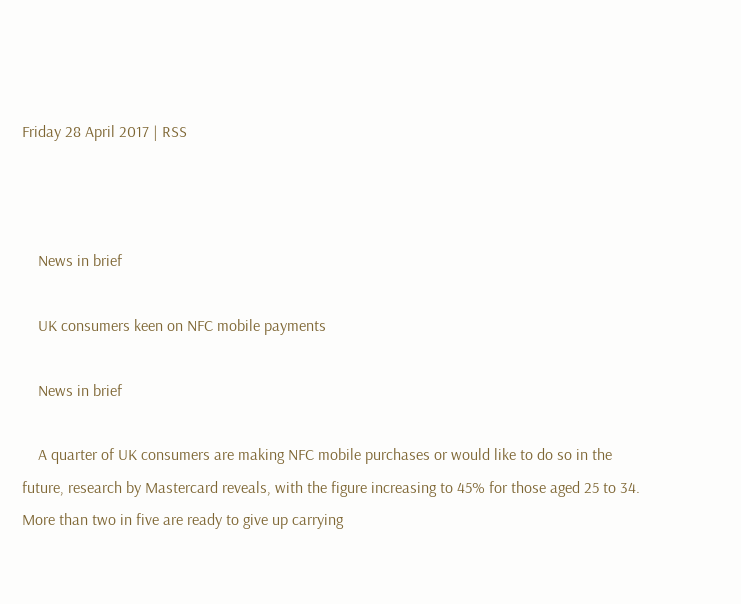Friday 28 April 2017 | RSS



    News in brief

    UK consumers keen on NFC mobile payments

    News in brief

    A quarter of UK consumers are making NFC mobile purchases or would like to do so in the future, research by Mastercard reveals, with the figure increasing to 45% for those aged 25 to 34. More than two in five are ready to give up carrying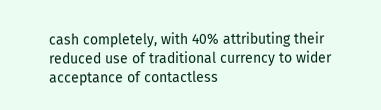cash completely, with 40% attributing their reduced use of traditional currency to wider acceptance of contactless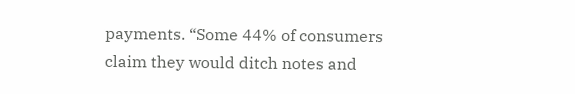payments. “Some 44% of consumers claim they would ditch notes and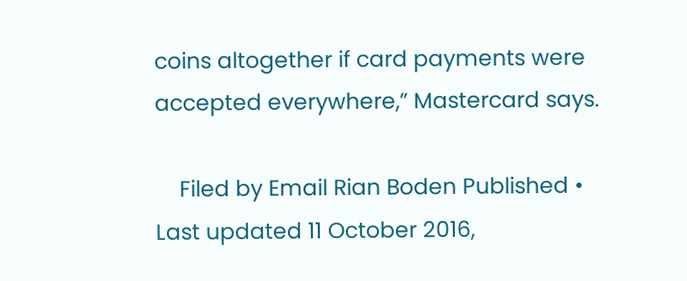coins altogether if card payments were accepted everywhere,” Mastercard says.

    Filed by Email Rian Boden Published • Last updated 11 October 2016,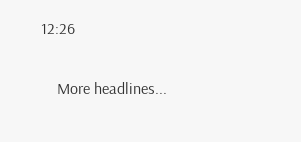12:26

    More headlines...